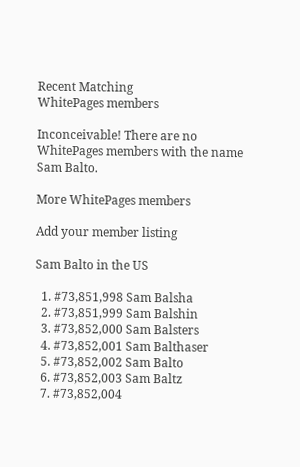Recent Matching
WhitePages members

Inconceivable! There are no WhitePages members with the name Sam Balto.

More WhitePages members

Add your member listing

Sam Balto in the US

  1. #73,851,998 Sam Balsha
  2. #73,851,999 Sam Balshin
  3. #73,852,000 Sam Balsters
  4. #73,852,001 Sam Balthaser
  5. #73,852,002 Sam Balto
  6. #73,852,003 Sam Baltz
  7. #73,852,004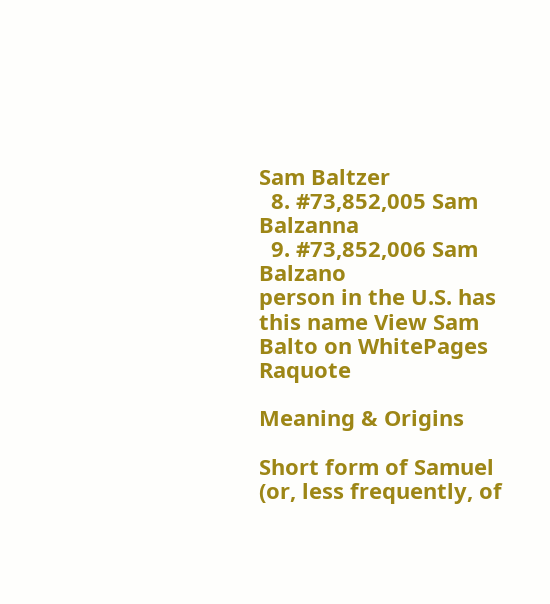Sam Baltzer
  8. #73,852,005 Sam Balzanna
  9. #73,852,006 Sam Balzano
person in the U.S. has this name View Sam Balto on WhitePages Raquote

Meaning & Origins

Short form of Samuel (or, less frequently, of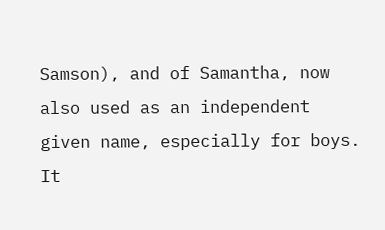Samson), and of Samantha, now also used as an independent given name, especially for boys. It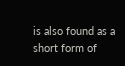is also found as a short form of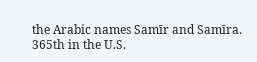the Arabic names Samīr and Samīra.
365th in the U.S.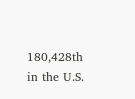180,428th in the U.S.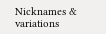Nicknames & variations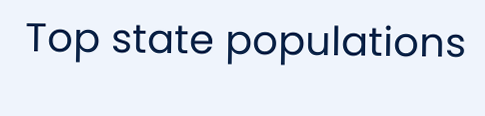Top state populations